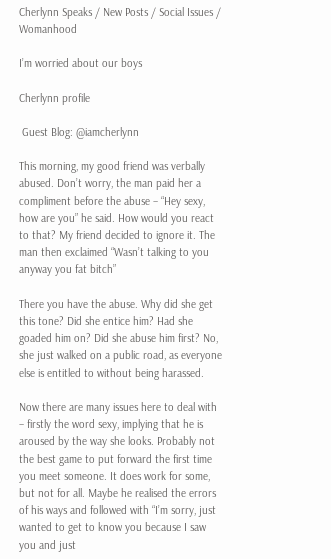Cherlynn Speaks / New Posts / Social Issues / Womanhood

I’m worried about our boys

Cherlynn profile

 Guest Blog: @iamcherlynn

This morning, my good friend was verbally abused. Don’t worry, the man paid her a compliment before the abuse – “Hey sexy, how are you” he said. How would you react to that? My friend decided to ignore it. The man then exclaimed “Wasn’t talking to you anyway you fat bitch”

There you have the abuse. Why did she get this tone? Did she entice him? Had she goaded him on? Did she abuse him first? No, she just walked on a public road, as everyone else is entitled to without being harassed.

Now there are many issues here to deal with – firstly the word sexy, implying that he is aroused by the way she looks. Probably not the best game to put forward the first time you meet someone. It does work for some, but not for all. Maybe he realised the errors of his ways and followed with “I’m sorry, just wanted to get to know you because I saw you and just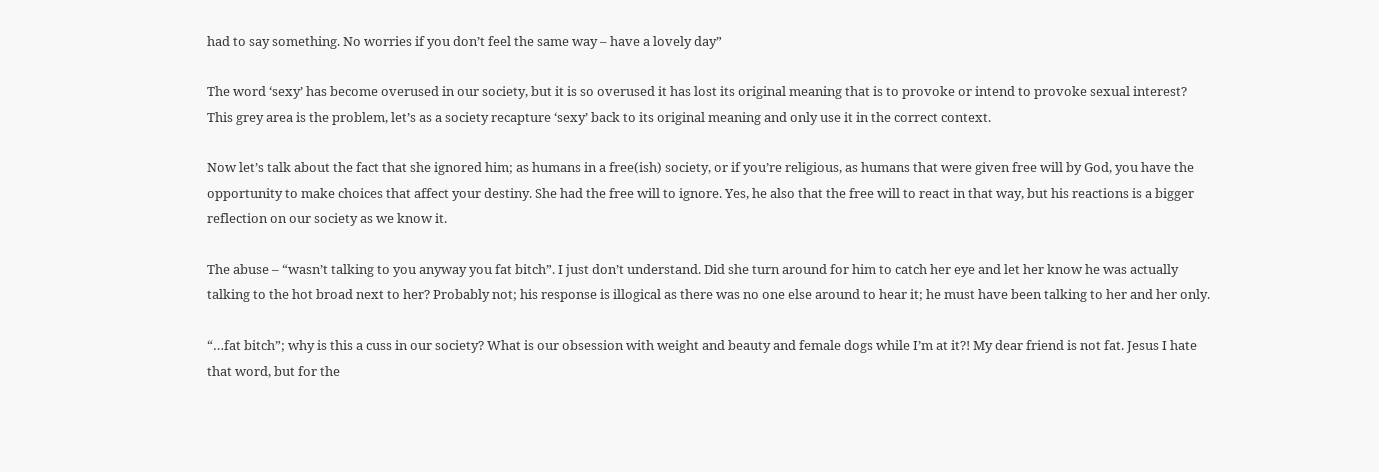had to say something. No worries if you don’t feel the same way – have a lovely day”

The word ‘sexy’ has become overused in our society, but it is so overused it has lost its original meaning that is to provoke or intend to provoke sexual interest? This grey area is the problem, let’s as a society recapture ‘sexy’ back to its original meaning and only use it in the correct context.

Now let’s talk about the fact that she ignored him; as humans in a free(ish) society, or if you’re religious, as humans that were given free will by God, you have the opportunity to make choices that affect your destiny. She had the free will to ignore. Yes, he also that the free will to react in that way, but his reactions is a bigger reflection on our society as we know it.

The abuse – “wasn’t talking to you anyway you fat bitch”. I just don’t understand. Did she turn around for him to catch her eye and let her know he was actually talking to the hot broad next to her? Probably not; his response is illogical as there was no one else around to hear it; he must have been talking to her and her only.

“…fat bitch”; why is this a cuss in our society? What is our obsession with weight and beauty and female dogs while I’m at it?! My dear friend is not fat. Jesus I hate that word, but for the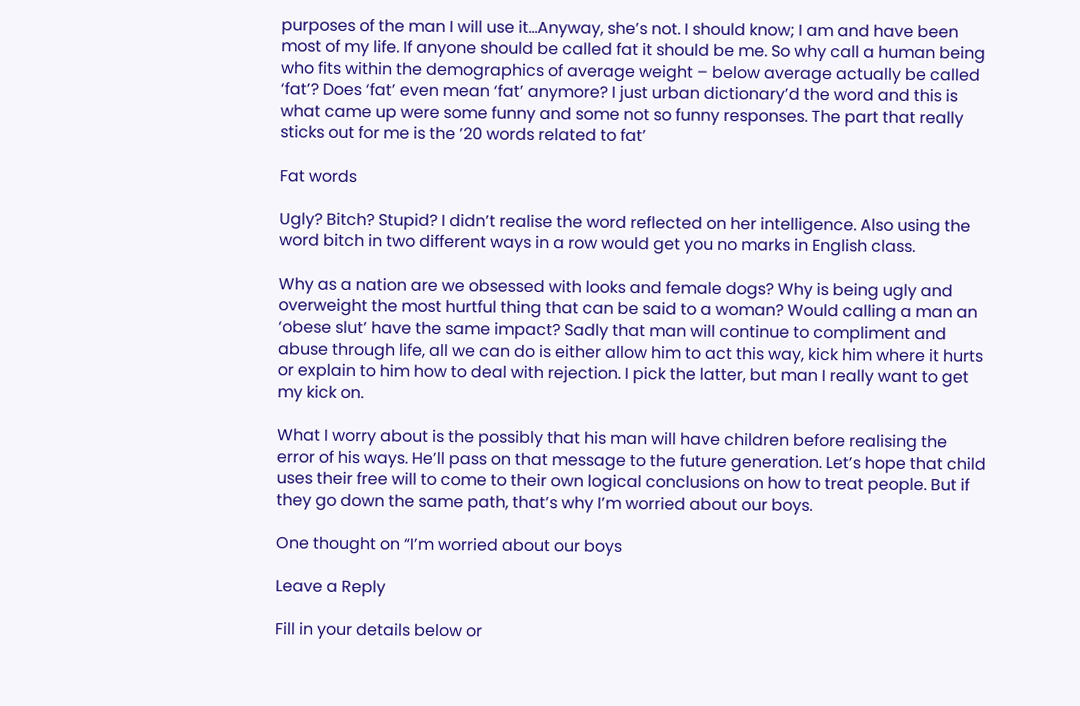purposes of the man I will use it…Anyway, she’s not. I should know; I am and have been most of my life. If anyone should be called fat it should be me. So why call a human being who fits within the demographics of average weight – below average actually be called ‘fat’? Does ‘fat’ even mean ‘fat’ anymore? I just urban dictionary’d the word and this is what came up were some funny and some not so funny responses. The part that really sticks out for me is the ’20 words related to fat’

Fat words

Ugly? Bitch? Stupid? I didn’t realise the word reflected on her intelligence. Also using the word bitch in two different ways in a row would get you no marks in English class.

Why as a nation are we obsessed with looks and female dogs? Why is being ugly and overweight the most hurtful thing that can be said to a woman? Would calling a man an ‘obese slut’ have the same impact? Sadly that man will continue to compliment and abuse through life, all we can do is either allow him to act this way, kick him where it hurts or explain to him how to deal with rejection. I pick the latter, but man I really want to get my kick on.

What I worry about is the possibly that his man will have children before realising the error of his ways. He’ll pass on that message to the future generation. Let’s hope that child uses their free will to come to their own logical conclusions on how to treat people. But if they go down the same path, that’s why I’m worried about our boys.

One thought on “I’m worried about our boys

Leave a Reply

Fill in your details below or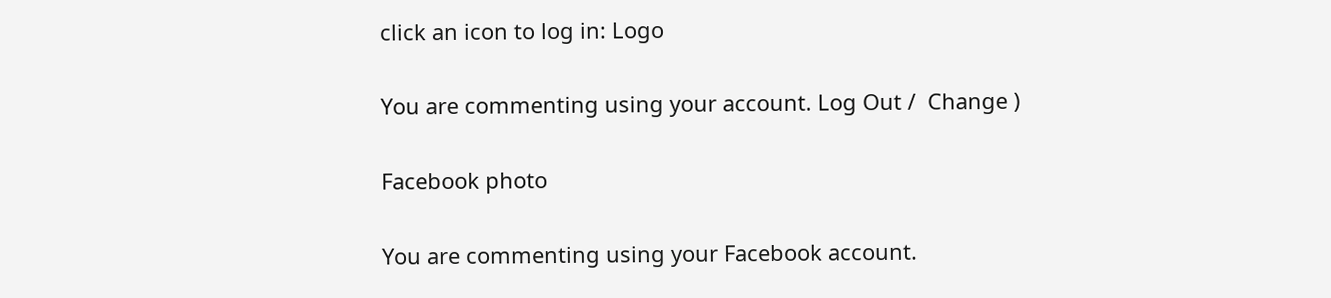click an icon to log in: Logo

You are commenting using your account. Log Out /  Change )

Facebook photo

You are commenting using your Facebook account.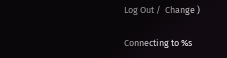Log Out /  Change )

Connecting to %s